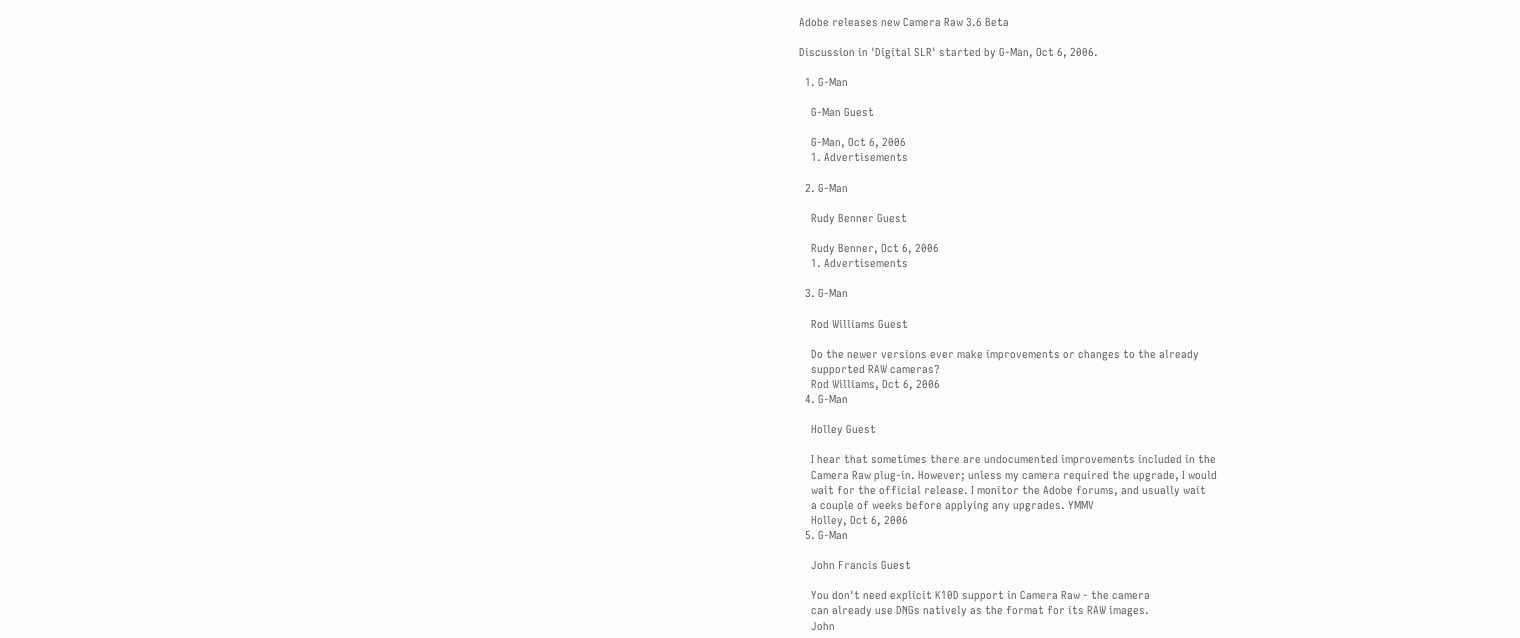Adobe releases new Camera Raw 3.6 Beta

Discussion in 'Digital SLR' started by G-Man, Oct 6, 2006.

  1. G-Man

    G-Man Guest

    G-Man, Oct 6, 2006
    1. Advertisements

  2. G-Man

    Rudy Benner Guest

    Rudy Benner, Oct 6, 2006
    1. Advertisements

  3. G-Man

    Rod Williams Guest

    Do the newer versions ever make improvements or changes to the already
    supported RAW cameras?
    Rod Williams, Oct 6, 2006
  4. G-Man

    Holley Guest

    I hear that sometimes there are undocumented improvements included in the
    Camera Raw plug-in. However; unless my camera required the upgrade, I would
    wait for the official release. I monitor the Adobe forums, and usually wait
    a couple of weeks before applying any upgrades. YMMV
    Holley, Oct 6, 2006
  5. G-Man

    John Francis Guest

    You don't need explicit K10D support in Camera Raw - the camera
    can already use DNGs natively as the format for its RAW images.
    John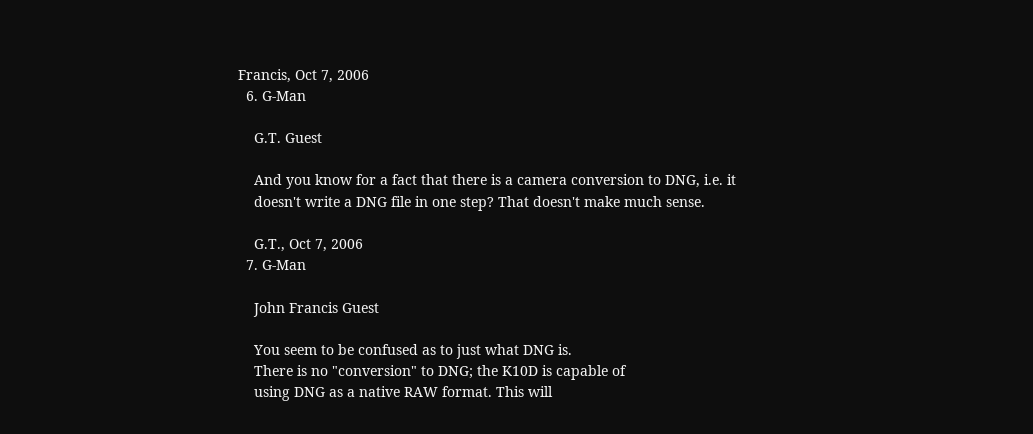Francis, Oct 7, 2006
  6. G-Man

    G.T. Guest

    And you know for a fact that there is a camera conversion to DNG, i.e. it
    doesn't write a DNG file in one step? That doesn't make much sense.

    G.T., Oct 7, 2006
  7. G-Man

    John Francis Guest

    You seem to be confused as to just what DNG is.
    There is no "conversion" to DNG; the K10D is capable of
    using DNG as a native RAW format. This will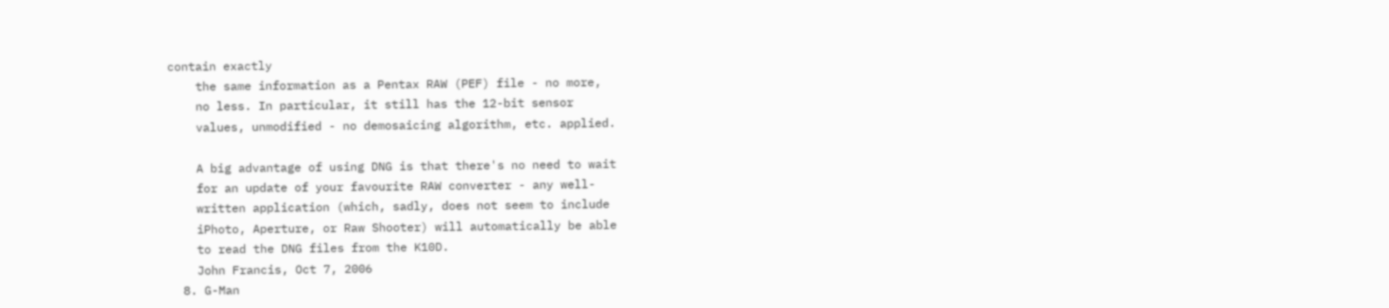contain exactly
    the same information as a Pentax RAW (PEF) file - no more,
    no less. In particular, it still has the 12-bit sensor
    values, unmodified - no demosaicing algorithm, etc. applied.

    A big advantage of using DNG is that there's no need to wait
    for an update of your favourite RAW converter - any well-
    written application (which, sadly, does not seem to include
    iPhoto, Aperture, or Raw Shooter) will automatically be able
    to read the DNG files from the K10D.
    John Francis, Oct 7, 2006
  8. G-Man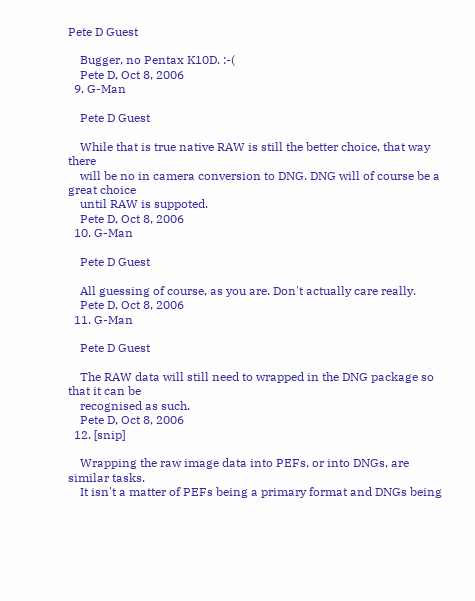Pete D Guest

    Bugger, no Pentax K10D. :-(
    Pete D, Oct 8, 2006
  9. G-Man

    Pete D Guest

    While that is true native RAW is still the better choice, that way there
    will be no in camera conversion to DNG. DNG will of course be a great choice
    until RAW is suppoted.
    Pete D, Oct 8, 2006
  10. G-Man

    Pete D Guest

    All guessing of course, as you are. Don't actually care really.
    Pete D, Oct 8, 2006
  11. G-Man

    Pete D Guest

    The RAW data will still need to wrapped in the DNG package so that it can be
    recognised as such.
    Pete D, Oct 8, 2006
  12. [snip]

    Wrapping the raw image data into PEFs, or into DNGs, are similar tasks.
    It isn't a matter of PEFs being a primary format and DNGs being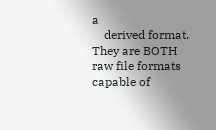a
    derived format. They are BOTH raw file formats capable of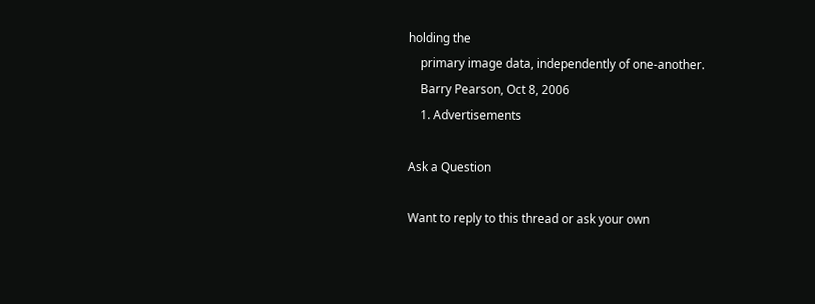holding the
    primary image data, independently of one-another.
    Barry Pearson, Oct 8, 2006
    1. Advertisements

Ask a Question

Want to reply to this thread or ask your own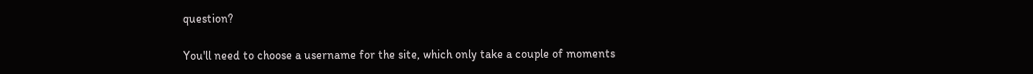question?

You'll need to choose a username for the site, which only take a couple of moments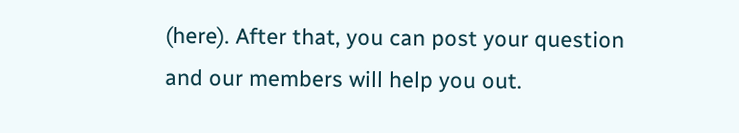(here). After that, you can post your question and our members will help you out.